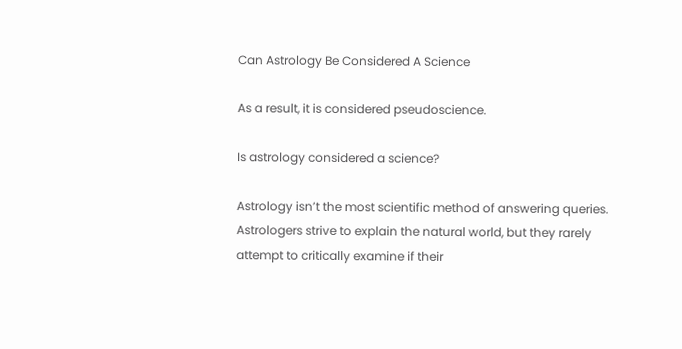Can Astrology Be Considered A Science

As a result, it is considered pseudoscience.

Is astrology considered a science?

Astrology isn’t the most scientific method of answering queries. Astrologers strive to explain the natural world, but they rarely attempt to critically examine if their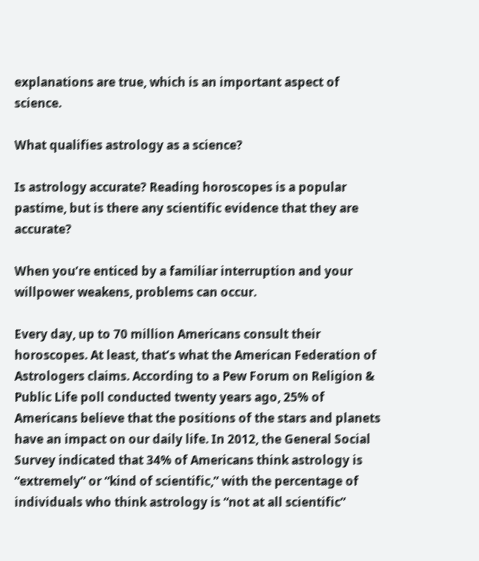explanations are true, which is an important aspect of science.

What qualifies astrology as a science?

Is astrology accurate? Reading horoscopes is a popular pastime, but is there any scientific evidence that they are accurate?

When you’re enticed by a familiar interruption and your willpower weakens, problems can occur.

Every day, up to 70 million Americans consult their horoscopes. At least, that’s what the American Federation of Astrologers claims. According to a Pew Forum on Religion & Public Life poll conducted twenty years ago, 25% of Americans believe that the positions of the stars and planets have an impact on our daily life. In 2012, the General Social Survey indicated that 34% of Americans think astrology is “extremely” or “kind of scientific,” with the percentage of individuals who think astrology is “not at all scientific”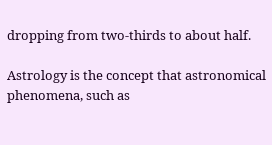dropping from two-thirds to about half.

Astrology is the concept that astronomical phenomena, such as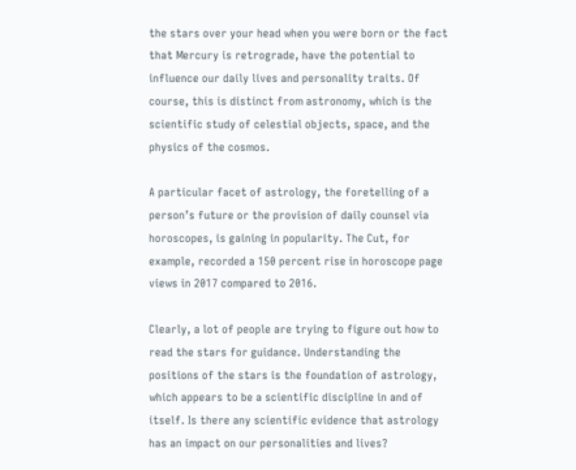the stars over your head when you were born or the fact that Mercury is retrograde, have the potential to influence our daily lives and personality traits. Of course, this is distinct from astronomy, which is the scientific study of celestial objects, space, and the physics of the cosmos.

A particular facet of astrology, the foretelling of a person’s future or the provision of daily counsel via horoscopes, is gaining in popularity. The Cut, for example, recorded a 150 percent rise in horoscope page views in 2017 compared to 2016.

Clearly, a lot of people are trying to figure out how to read the stars for guidance. Understanding the positions of the stars is the foundation of astrology, which appears to be a scientific discipline in and of itself. Is there any scientific evidence that astrology has an impact on our personalities and lives?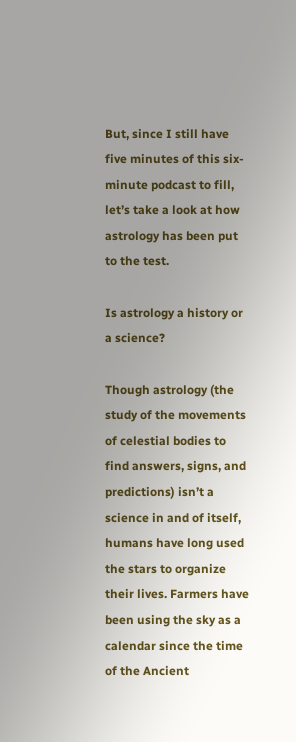But, since I still have five minutes of this six-minute podcast to fill, let’s take a look at how astrology has been put to the test.

Is astrology a history or a science?

Though astrology (the study of the movements of celestial bodies to find answers, signs, and predictions) isn’t a science in and of itself, humans have long used the stars to organize their lives. Farmers have been using the sky as a calendar since the time of the Ancient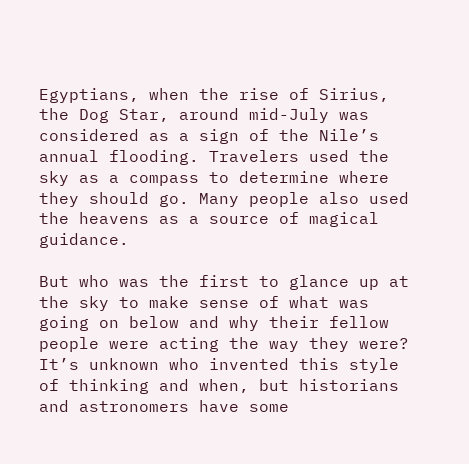Egyptians, when the rise of Sirius, the Dog Star, around mid-July was considered as a sign of the Nile’s annual flooding. Travelers used the sky as a compass to determine where they should go. Many people also used the heavens as a source of magical guidance.

But who was the first to glance up at the sky to make sense of what was going on below and why their fellow people were acting the way they were? It’s unknown who invented this style of thinking and when, but historians and astronomers have some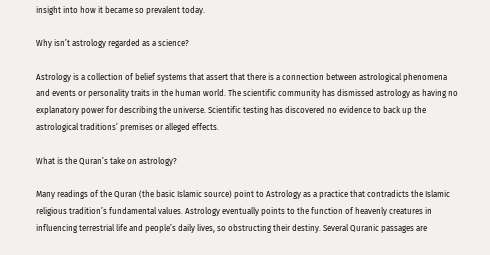insight into how it became so prevalent today.

Why isn’t astrology regarded as a science?

Astrology is a collection of belief systems that assert that there is a connection between astrological phenomena and events or personality traits in the human world. The scientific community has dismissed astrology as having no explanatory power for describing the universe. Scientific testing has discovered no evidence to back up the astrological traditions’ premises or alleged effects.

What is the Quran’s take on astrology?

Many readings of the Quran (the basic Islamic source) point to Astrology as a practice that contradicts the Islamic religious tradition’s fundamental values. Astrology eventually points to the function of heavenly creatures in influencing terrestrial life and people’s daily lives, so obstructing their destiny. Several Quranic passages are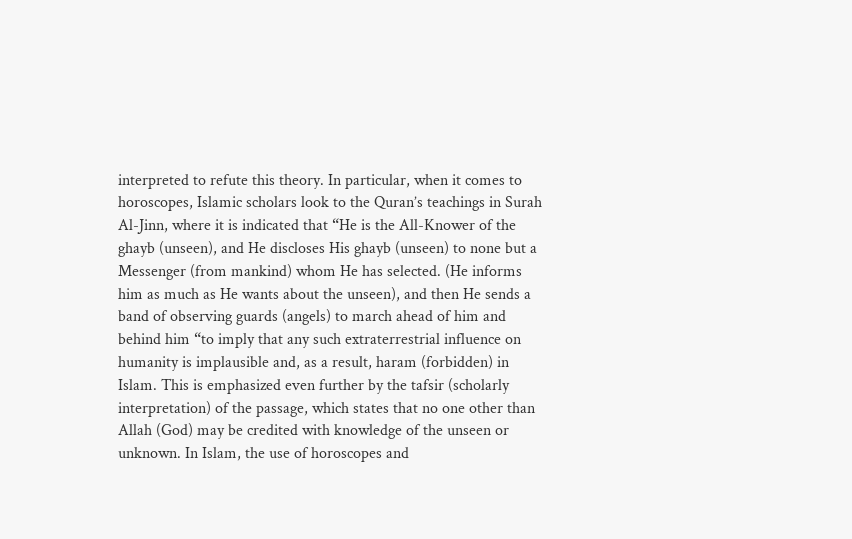interpreted to refute this theory. In particular, when it comes to horoscopes, Islamic scholars look to the Quran’s teachings in Surah Al-Jinn, where it is indicated that “He is the All-Knower of the ghayb (unseen), and He discloses His ghayb (unseen) to none but a Messenger (from mankind) whom He has selected. (He informs him as much as He wants about the unseen), and then He sends a band of observing guards (angels) to march ahead of him and behind him “to imply that any such extraterrestrial influence on humanity is implausible and, as a result, haram (forbidden) in Islam. This is emphasized even further by the tafsir (scholarly interpretation) of the passage, which states that no one other than Allah (God) may be credited with knowledge of the unseen or unknown. In Islam, the use of horoscopes and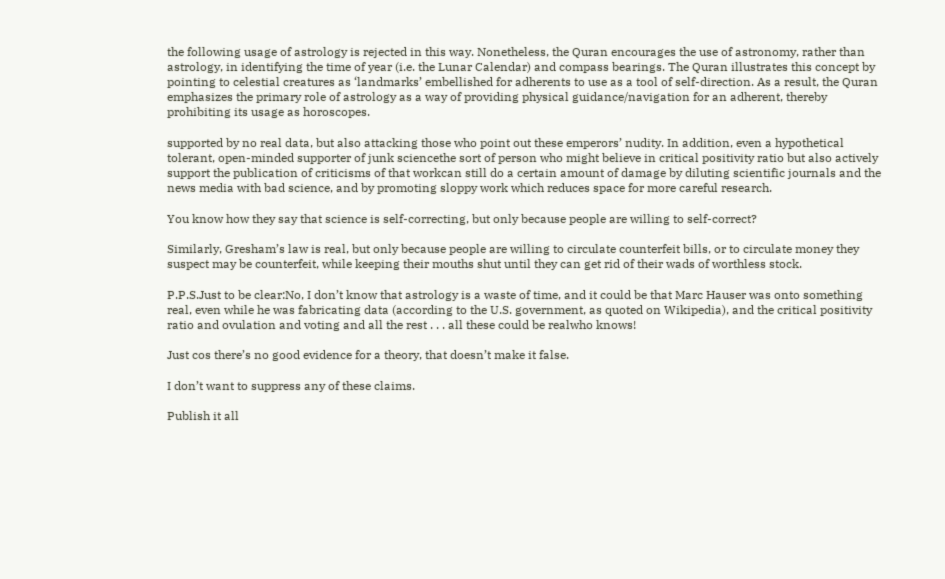the following usage of astrology is rejected in this way. Nonetheless, the Quran encourages the use of astronomy, rather than astrology, in identifying the time of year (i.e. the Lunar Calendar) and compass bearings. The Quran illustrates this concept by pointing to celestial creatures as ‘landmarks’ embellished for adherents to use as a tool of self-direction. As a result, the Quran emphasizes the primary role of astrology as a way of providing physical guidance/navigation for an adherent, thereby prohibiting its usage as horoscopes.

supported by no real data, but also attacking those who point out these emperors’ nudity. In addition, even a hypothetical tolerant, open-minded supporter of junk sciencethe sort of person who might believe in critical positivity ratio but also actively support the publication of criticisms of that workcan still do a certain amount of damage by diluting scientific journals and the news media with bad science, and by promoting sloppy work which reduces space for more careful research.

You know how they say that science is self-correcting, but only because people are willing to self-correct?

Similarly, Gresham’s law is real, but only because people are willing to circulate counterfeit bills, or to circulate money they suspect may be counterfeit, while keeping their mouths shut until they can get rid of their wads of worthless stock.

P.P.S.Just to be clear:No, I don’t know that astrology is a waste of time, and it could be that Marc Hauser was onto something real, even while he was fabricating data (according to the U.S. government, as quoted on Wikipedia), and the critical positivity ratio and ovulation and voting and all the rest . . . all these could be realwho knows!

Just cos there’s no good evidence for a theory, that doesn’t make it false.

I don’t want to suppress any of these claims.

Publish it all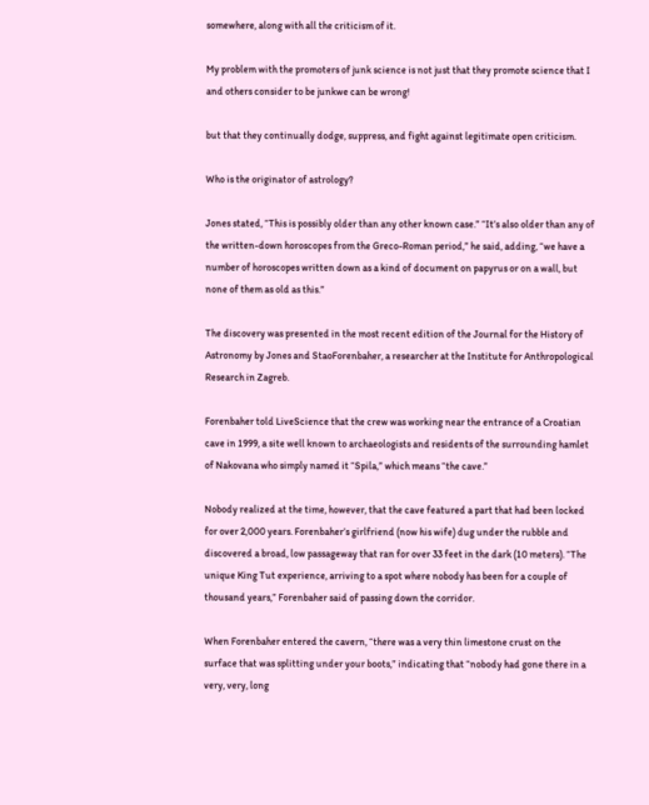somewhere, along with all the criticism of it.

My problem with the promoters of junk science is not just that they promote science that I and others consider to be junkwe can be wrong!

but that they continually dodge, suppress, and fight against legitimate open criticism.

Who is the originator of astrology?

Jones stated, “This is possibly older than any other known case.” “It’s also older than any of the written-down horoscopes from the Greco-Roman period,” he said, adding, “we have a number of horoscopes written down as a kind of document on papyrus or on a wall, but none of them as old as this.”

The discovery was presented in the most recent edition of the Journal for the History of Astronomy by Jones and StaoForenbaher, a researcher at the Institute for Anthropological Research in Zagreb.

Forenbaher told LiveScience that the crew was working near the entrance of a Croatian cave in 1999, a site well known to archaeologists and residents of the surrounding hamlet of Nakovana who simply named it “Spila,” which means “the cave.”

Nobody realized at the time, however, that the cave featured a part that had been locked for over 2,000 years. Forenbaher’s girlfriend (now his wife) dug under the rubble and discovered a broad, low passageway that ran for over 33 feet in the dark (10 meters). “The unique King Tut experience, arriving to a spot where nobody has been for a couple of thousand years,” Forenbaher said of passing down the corridor.

When Forenbaher entered the cavern, “there was a very thin limestone crust on the surface that was splitting under your boots,” indicating that “nobody had gone there in a very, very, long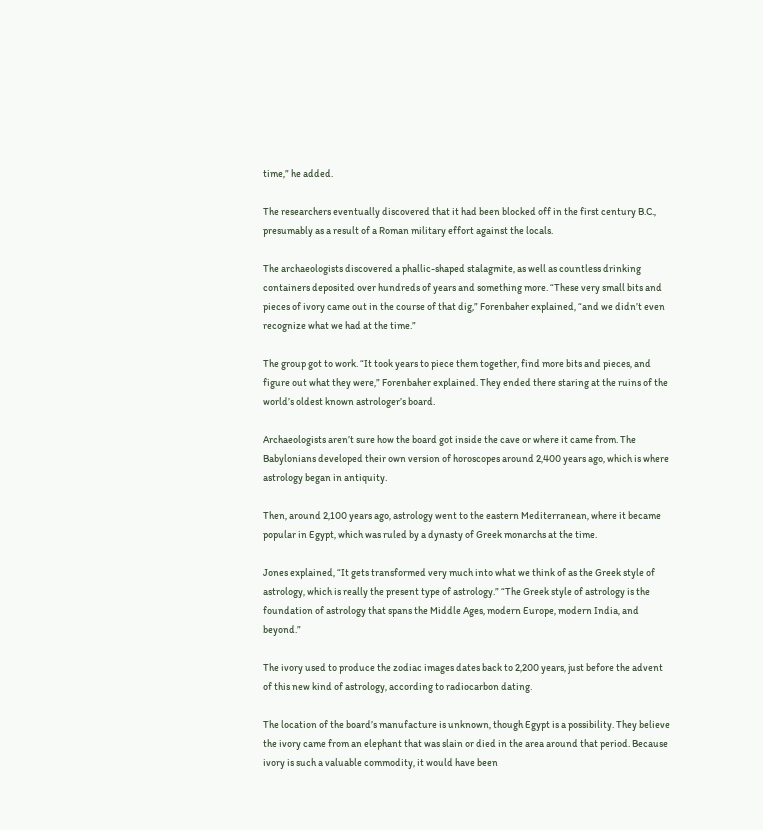time,” he added.

The researchers eventually discovered that it had been blocked off in the first century B.C., presumably as a result of a Roman military effort against the locals.

The archaeologists discovered a phallic-shaped stalagmite, as well as countless drinking containers deposited over hundreds of years and something more. “These very small bits and pieces of ivory came out in the course of that dig,” Forenbaher explained, “and we didn’t even recognize what we had at the time.”

The group got to work. “It took years to piece them together, find more bits and pieces, and figure out what they were,” Forenbaher explained. They ended there staring at the ruins of the world’s oldest known astrologer’s board.

Archaeologists aren’t sure how the board got inside the cave or where it came from. The Babylonians developed their own version of horoscopes around 2,400 years ago, which is where astrology began in antiquity.

Then, around 2,100 years ago, astrology went to the eastern Mediterranean, where it became popular in Egypt, which was ruled by a dynasty of Greek monarchs at the time.

Jones explained, “It gets transformed very much into what we think of as the Greek style of astrology, which is really the present type of astrology.” “The Greek style of astrology is the foundation of astrology that spans the Middle Ages, modern Europe, modern India, and beyond.”

The ivory used to produce the zodiac images dates back to 2,200 years, just before the advent of this new kind of astrology, according to radiocarbon dating.

The location of the board’s manufacture is unknown, though Egypt is a possibility. They believe the ivory came from an elephant that was slain or died in the area around that period. Because ivory is such a valuable commodity, it would have been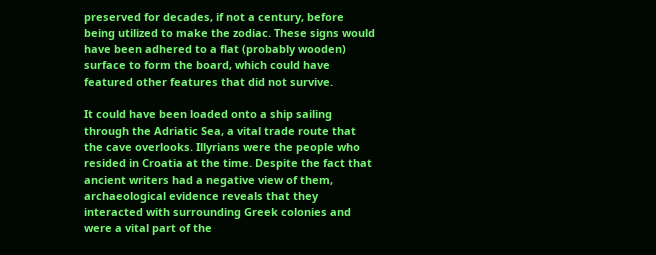preserved for decades, if not a century, before being utilized to make the zodiac. These signs would have been adhered to a flat (probably wooden) surface to form the board, which could have featured other features that did not survive.

It could have been loaded onto a ship sailing through the Adriatic Sea, a vital trade route that the cave overlooks. Illyrians were the people who resided in Croatia at the time. Despite the fact that ancient writers had a negative view of them, archaeological evidence reveals that they interacted with surrounding Greek colonies and were a vital part of the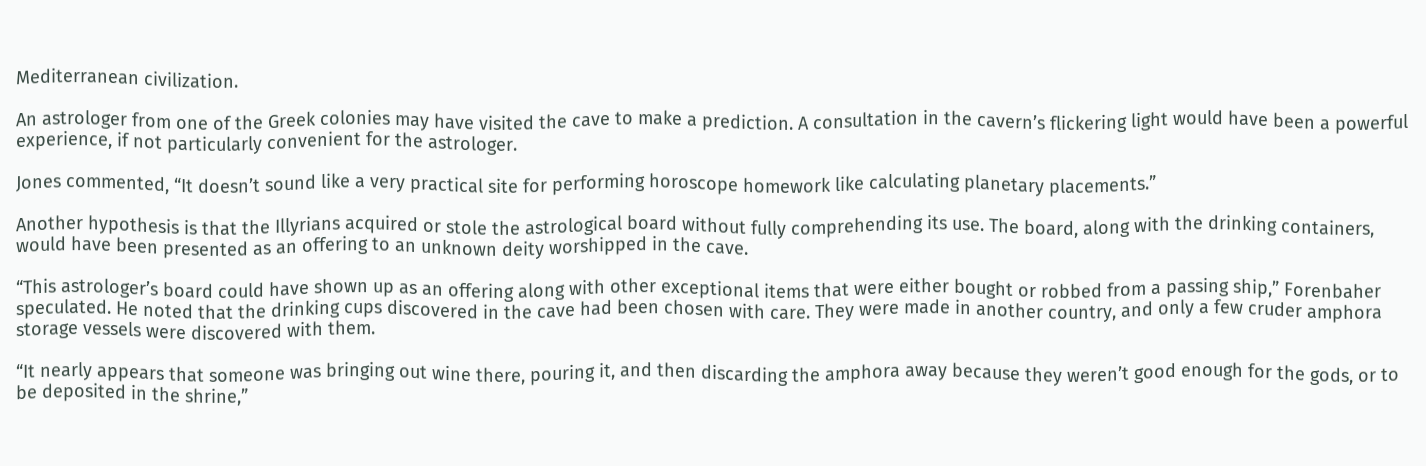Mediterranean civilization.

An astrologer from one of the Greek colonies may have visited the cave to make a prediction. A consultation in the cavern’s flickering light would have been a powerful experience, if not particularly convenient for the astrologer.

Jones commented, “It doesn’t sound like a very practical site for performing horoscope homework like calculating planetary placements.”

Another hypothesis is that the Illyrians acquired or stole the astrological board without fully comprehending its use. The board, along with the drinking containers, would have been presented as an offering to an unknown deity worshipped in the cave.

“This astrologer’s board could have shown up as an offering along with other exceptional items that were either bought or robbed from a passing ship,” Forenbaher speculated. He noted that the drinking cups discovered in the cave had been chosen with care. They were made in another country, and only a few cruder amphora storage vessels were discovered with them.

“It nearly appears that someone was bringing out wine there, pouring it, and then discarding the amphora away because they weren’t good enough for the gods, or to be deposited in the shrine,”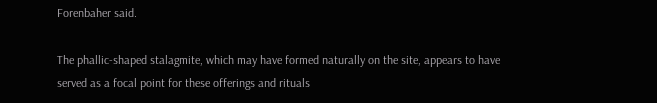Forenbaher said.

The phallic-shaped stalagmite, which may have formed naturally on the site, appears to have served as a focal point for these offerings and rituals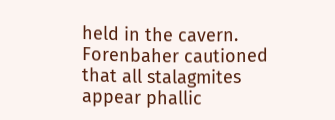held in the cavern. Forenbaher cautioned that all stalagmites appear phallic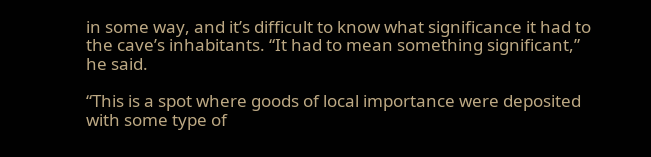in some way, and it’s difficult to know what significance it had to the cave’s inhabitants. “It had to mean something significant,” he said.

“This is a spot where goods of local importance were deposited with some type of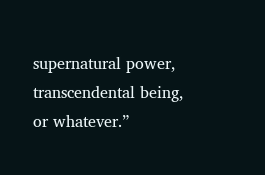supernatural power, transcendental being, or whatever.”